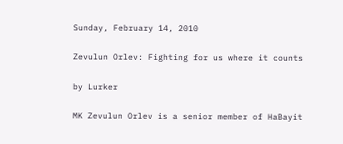Sunday, February 14, 2010

Zevulun Orlev: Fighting for us where it counts

by Lurker

MK Zevulun Orlev is a senior member of HaBayit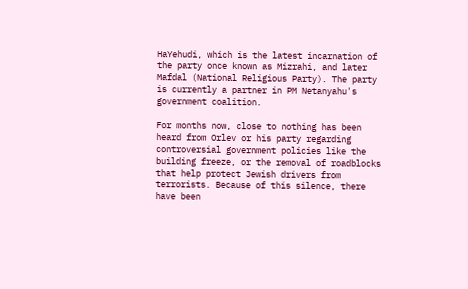HaYehudi, which is the latest incarnation of the party once known as Mizrahi, and later Mafdal (National Religious Party). The party is currently a partner in PM Netanyahu's government coalition.

For months now, close to nothing has been heard from Orlev or his party regarding controversial government policies like the building freeze, or the removal of roadblocks that help protect Jewish drivers from terrorists. Because of this silence, there have been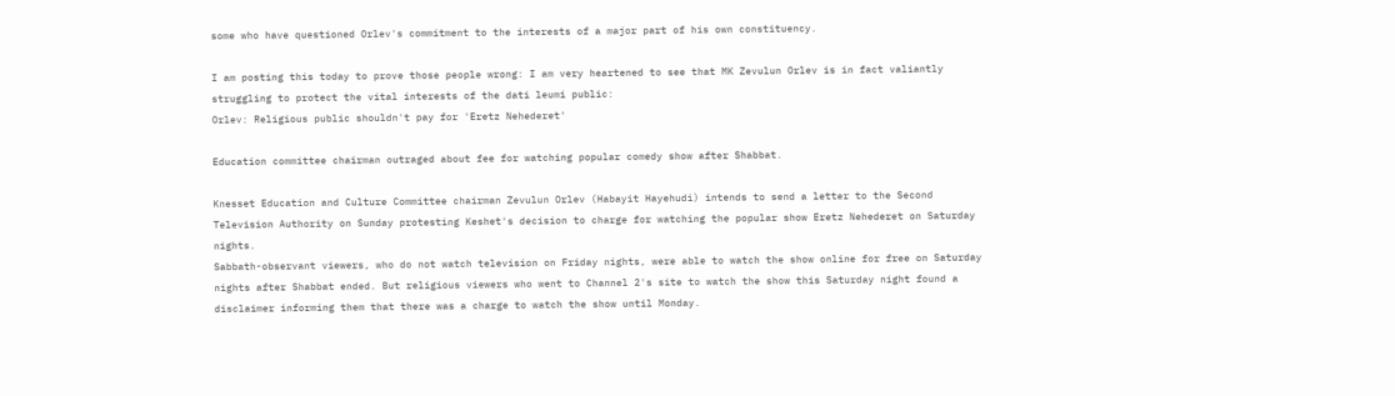some who have questioned Orlev's commitment to the interests of a major part of his own constituency.

I am posting this today to prove those people wrong: I am very heartened to see that MK Zevulun Orlev is in fact valiantly struggling to protect the vital interests of the dati leumi public:
Orlev: Religious public shouldn't pay for 'Eretz Nehederet'

Education committee chairman outraged about fee for watching popular comedy show after Shabbat.

Knesset Education and Culture Committee chairman Zevulun Orlev (Habayit Hayehudi) intends to send a letter to the Second Television Authority on Sunday protesting Keshet's decision to charge for watching the popular show Eretz Nehederet on Saturday nights.
Sabbath-observant viewers, who do not watch television on Friday nights, were able to watch the show online for free on Saturday nights after Shabbat ended. But religious viewers who went to Channel 2's site to watch the show this Saturday night found a disclaimer informing them that there was a charge to watch the show until Monday.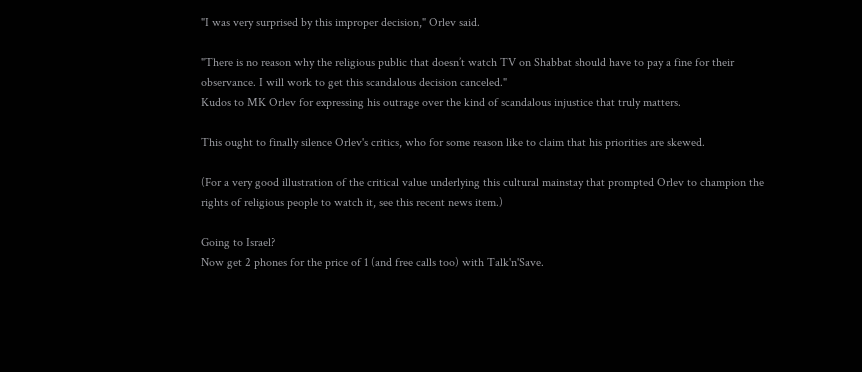"I was very surprised by this improper decision," Orlev said.

"There is no reason why the religious public that doesn’t watch TV on Shabbat should have to pay a fine for their observance. I will work to get this scandalous decision canceled."
Kudos to MK Orlev for expressing his outrage over the kind of scandalous injustice that truly matters.

This ought to finally silence Orlev's critics, who for some reason like to claim that his priorities are skewed.

(For a very good illustration of the critical value underlying this cultural mainstay that prompted Orlev to champion the rights of religious people to watch it, see this recent news item.)

Going to Israel?
Now get 2 phones for the price of 1 (and free calls too) with Talk'n'Save.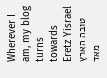Wherever I am, my blog turns towards Eretz Yisrael טובה הארץ מאד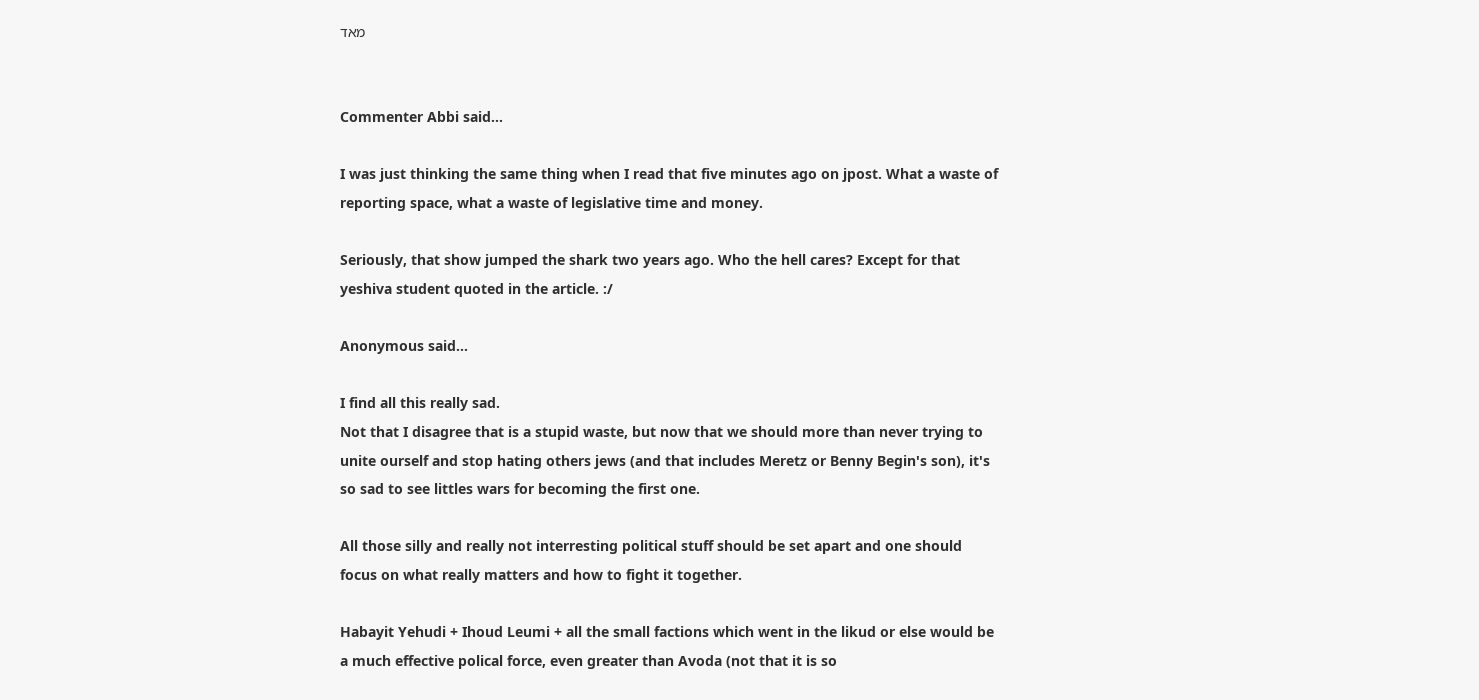מאד


Commenter Abbi said...

I was just thinking the same thing when I read that five minutes ago on jpost. What a waste of reporting space, what a waste of legislative time and money.

Seriously, that show jumped the shark two years ago. Who the hell cares? Except for that yeshiva student quoted in the article. :/

Anonymous said...

I find all this really sad.
Not that I disagree that is a stupid waste, but now that we should more than never trying to unite ourself and stop hating others jews (and that includes Meretz or Benny Begin's son), it's so sad to see littles wars for becoming the first one.

All those silly and really not interresting political stuff should be set apart and one should focus on what really matters and how to fight it together.

Habayit Yehudi + Ihoud Leumi + all the small factions which went in the likud or else would be a much effective polical force, even greater than Avoda (not that it is so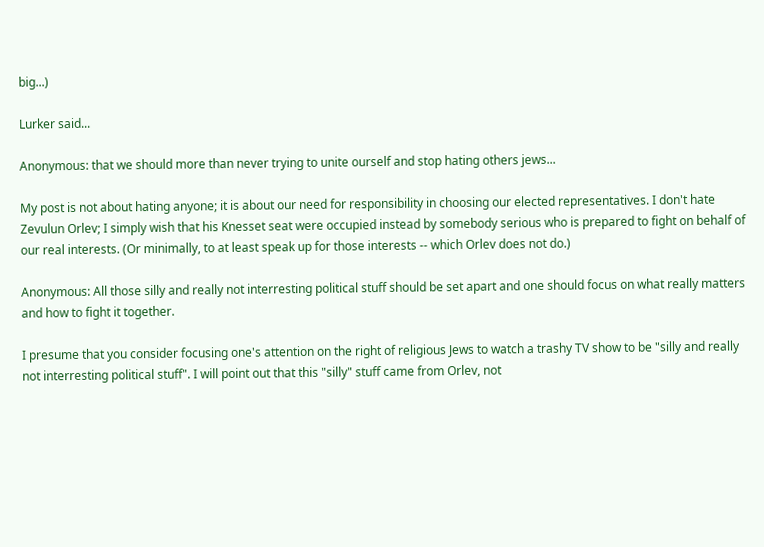big...)

Lurker said...

Anonymous: that we should more than never trying to unite ourself and stop hating others jews...

My post is not about hating anyone; it is about our need for responsibility in choosing our elected representatives. I don't hate Zevulun Orlev; I simply wish that his Knesset seat were occupied instead by somebody serious who is prepared to fight on behalf of our real interests. (Or minimally, to at least speak up for those interests -- which Orlev does not do.)

Anonymous: All those silly and really not interresting political stuff should be set apart and one should focus on what really matters and how to fight it together.

I presume that you consider focusing one's attention on the right of religious Jews to watch a trashy TV show to be "silly and really not interresting political stuff". I will point out that this "silly" stuff came from Orlev, not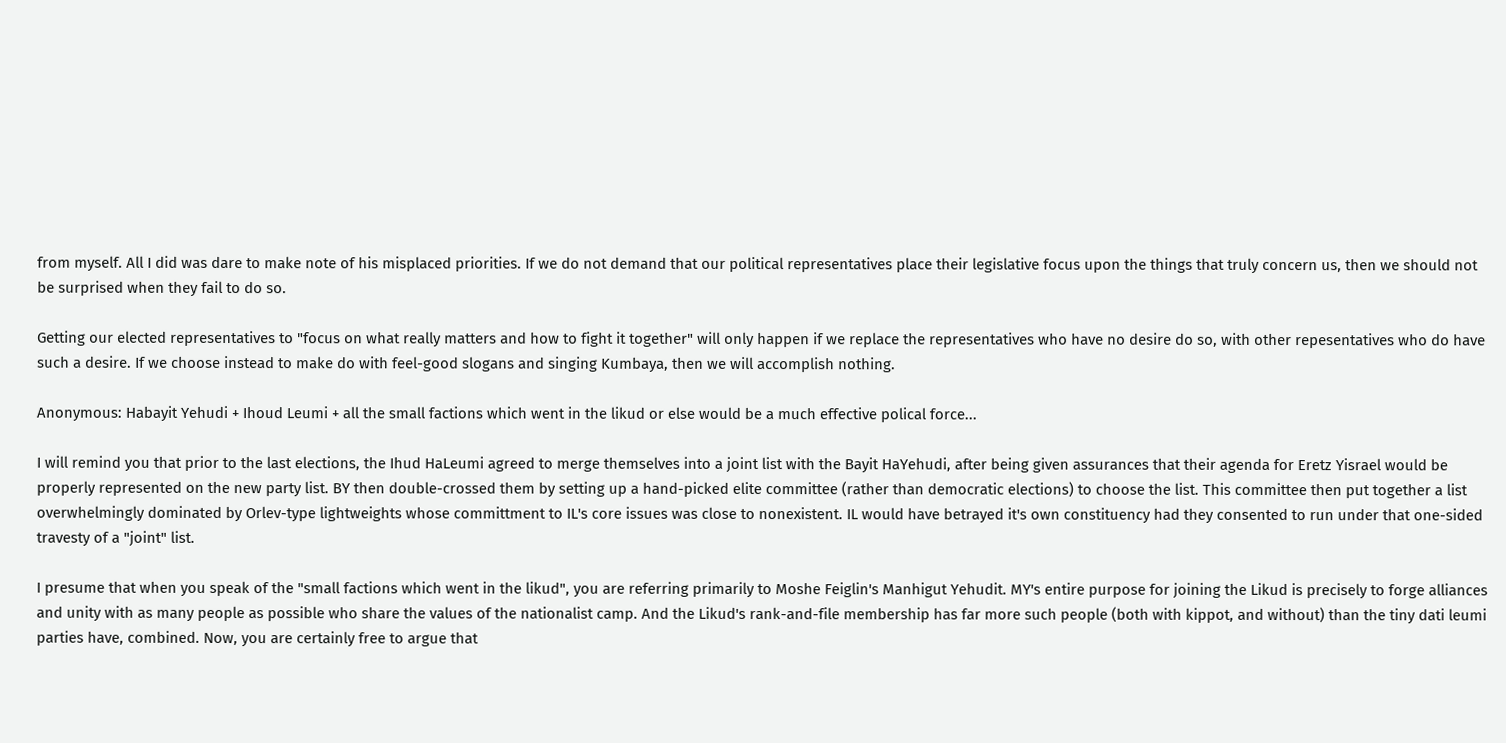from myself. All I did was dare to make note of his misplaced priorities. If we do not demand that our political representatives place their legislative focus upon the things that truly concern us, then we should not be surprised when they fail to do so.

Getting our elected representatives to "focus on what really matters and how to fight it together" will only happen if we replace the representatives who have no desire do so, with other repesentatives who do have such a desire. If we choose instead to make do with feel-good slogans and singing Kumbaya, then we will accomplish nothing.

Anonymous: Habayit Yehudi + Ihoud Leumi + all the small factions which went in the likud or else would be a much effective polical force...

I will remind you that prior to the last elections, the Ihud HaLeumi agreed to merge themselves into a joint list with the Bayit HaYehudi, after being given assurances that their agenda for Eretz Yisrael would be properly represented on the new party list. BY then double-crossed them by setting up a hand-picked elite committee (rather than democratic elections) to choose the list. This committee then put together a list overwhelmingly dominated by Orlev-type lightweights whose committment to IL's core issues was close to nonexistent. IL would have betrayed it's own constituency had they consented to run under that one-sided travesty of a "joint" list.

I presume that when you speak of the "small factions which went in the likud", you are referring primarily to Moshe Feiglin's Manhigut Yehudit. MY's entire purpose for joining the Likud is precisely to forge alliances and unity with as many people as possible who share the values of the nationalist camp. And the Likud's rank-and-file membership has far more such people (both with kippot, and without) than the tiny dati leumi parties have, combined. Now, you are certainly free to argue that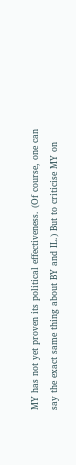MY has not yet proven its political effectiveness. (Of course, one can say the exact same thing about BY and IL.) But to criticise MY on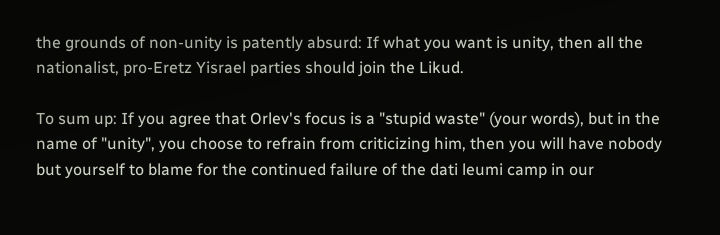the grounds of non-unity is patently absurd: If what you want is unity, then all the nationalist, pro-Eretz Yisrael parties should join the Likud.

To sum up: If you agree that Orlev's focus is a "stupid waste" (your words), but in the name of "unity", you choose to refrain from criticizing him, then you will have nobody but yourself to blame for the continued failure of the dati leumi camp in our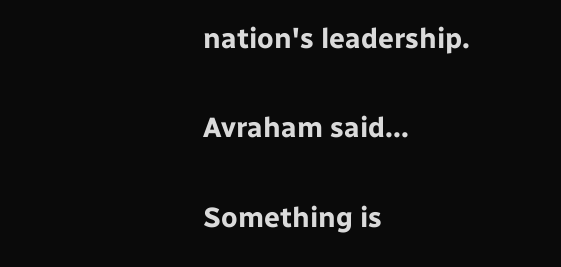nation's leadership.

Avraham said...

Something is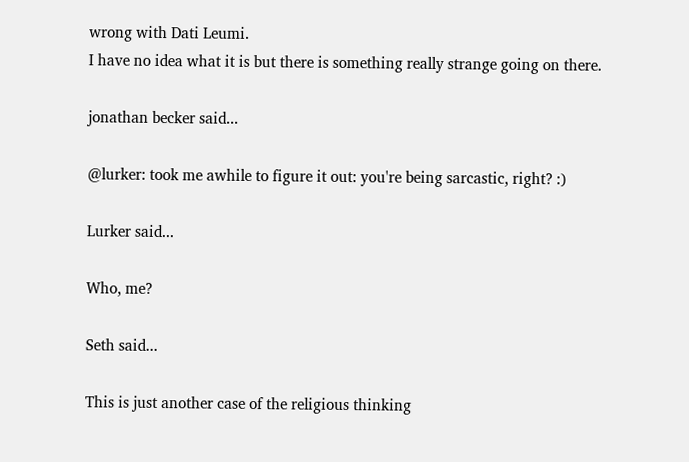wrong with Dati Leumi.
I have no idea what it is but there is something really strange going on there.

jonathan becker said...

@lurker: took me awhile to figure it out: you're being sarcastic, right? :)

Lurker said...

Who, me?

Seth said...

This is just another case of the religious thinking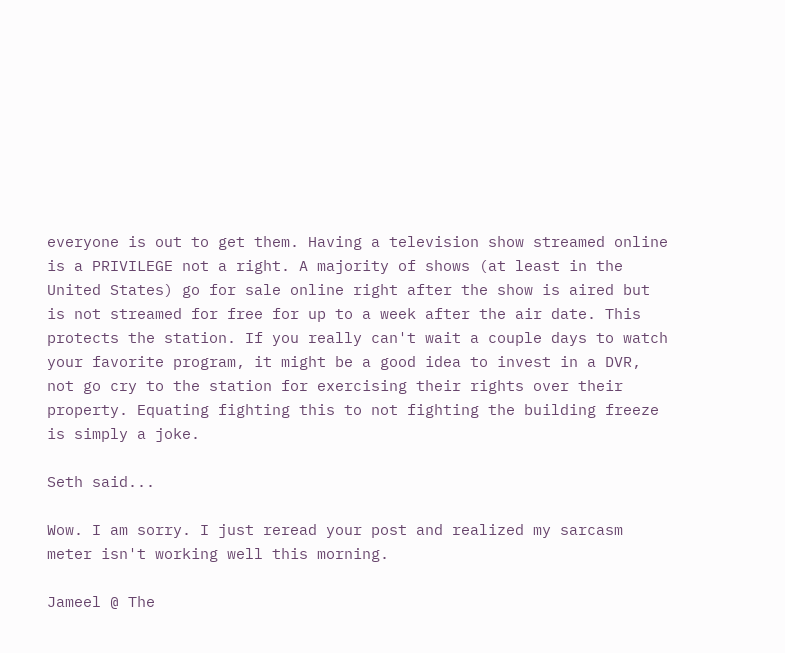everyone is out to get them. Having a television show streamed online is a PRIVILEGE not a right. A majority of shows (at least in the United States) go for sale online right after the show is aired but is not streamed for free for up to a week after the air date. This protects the station. If you really can't wait a couple days to watch your favorite program, it might be a good idea to invest in a DVR, not go cry to the station for exercising their rights over their property. Equating fighting this to not fighting the building freeze is simply a joke.

Seth said...

Wow. I am sorry. I just reread your post and realized my sarcasm meter isn't working well this morning.

Jameel @ The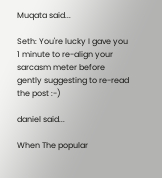Muqata said...

Seth: You're lucky I gave you 1 minute to re-align your sarcasm meter before gently suggesting to re-read the post :-)

daniel said...

When The popular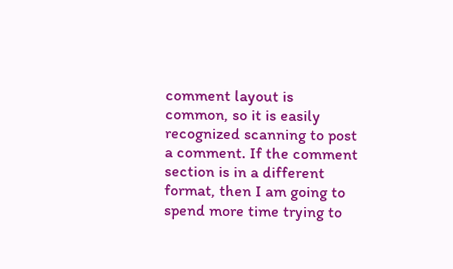comment layout is common, so it is easily recognized scanning to post a comment. If the comment section is in a different format, then I am going to spend more time trying to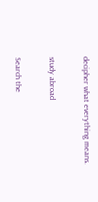decipher what everything means.

study abroad

Search the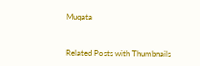Muqata


Related Posts with Thumbnails